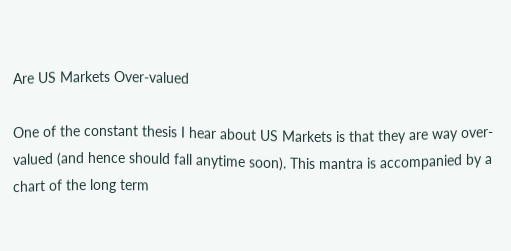Are US Markets Over-valued

One of the constant thesis I hear about US Markets is that they are way over-valued (and hence should fall anytime soon). This mantra is accompanied by a chart of the long term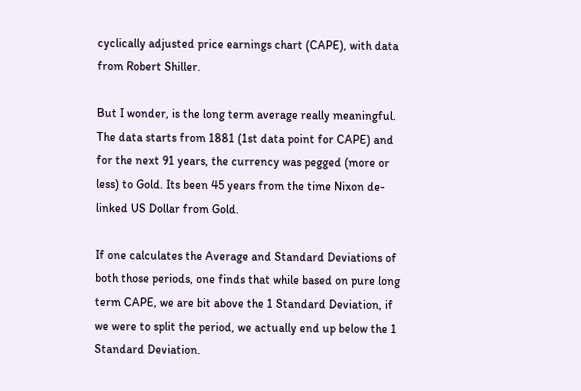cyclically adjusted price earnings chart (CAPE), with data from Robert Shiller.

But I wonder, is the long term average really meaningful. The data starts from 1881 (1st data point for CAPE) and for the next 91 years, the currency was pegged (more or less) to Gold. Its been 45 years from the time Nixon de-linked US Dollar from Gold.

If one calculates the Average and Standard Deviations of both those periods, one finds that while based on pure long term CAPE, we are bit above the 1 Standard Deviation, if we were to split the period, we actually end up below the 1 Standard Deviation.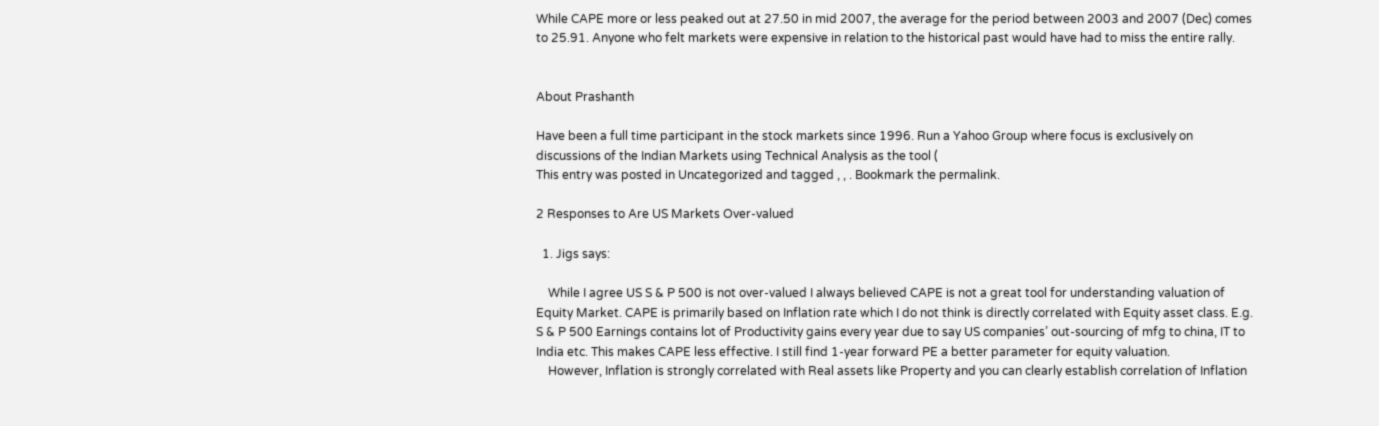While CAPE more or less peaked out at 27.50 in mid 2007, the average for the period between 2003 and 2007 (Dec) comes to 25.91. Anyone who felt markets were expensive in relation to the historical past would have had to miss the entire rally.


About Prashanth

Have been a full time participant in the stock markets since 1996. Run a Yahoo Group where focus is exclusively on discussions of the Indian Markets using Technical Analysis as the tool (
This entry was posted in Uncategorized and tagged , , . Bookmark the permalink.

2 Responses to Are US Markets Over-valued

  1. Jigs says:

    While I agree US S & P 500 is not over-valued I always believed CAPE is not a great tool for understanding valuation of Equity Market. CAPE is primarily based on Inflation rate which I do not think is directly correlated with Equity asset class. E.g. S & P 500 Earnings contains lot of Productivity gains every year due to say US companies’ out-sourcing of mfg to china, IT to India etc. This makes CAPE less effective. I still find 1-year forward PE a better parameter for equity valuation.
    However, Inflation is strongly correlated with Real assets like Property and you can clearly establish correlation of Inflation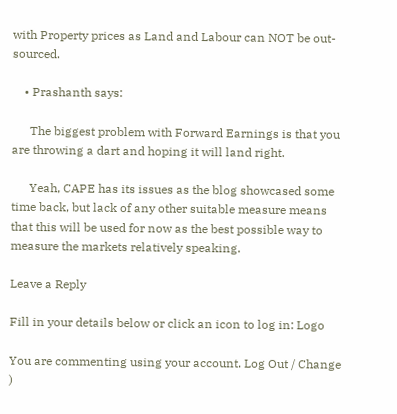with Property prices as Land and Labour can NOT be out-sourced.

    • Prashanth says:

      The biggest problem with Forward Earnings is that you are throwing a dart and hoping it will land right.

      Yeah, CAPE has its issues as the blog showcased some time back, but lack of any other suitable measure means that this will be used for now as the best possible way to measure the markets relatively speaking.

Leave a Reply

Fill in your details below or click an icon to log in: Logo

You are commenting using your account. Log Out / Change )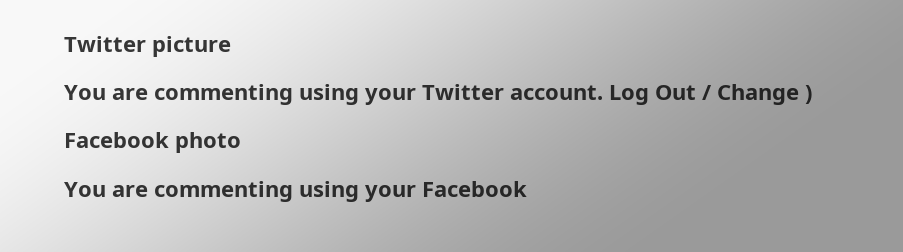Twitter picture

You are commenting using your Twitter account. Log Out / Change )

Facebook photo

You are commenting using your Facebook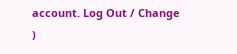account. Log Out / Change )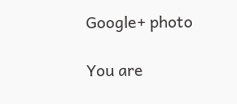Google+ photo

You are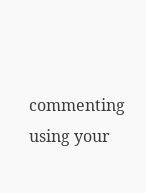commenting using your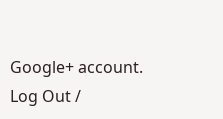Google+ account. Log Out /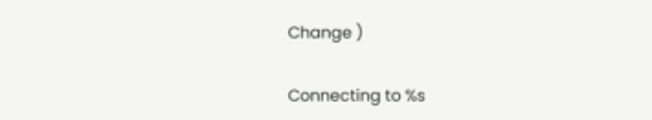Change )

Connecting to %s